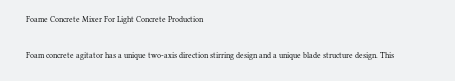Foame Concrete Mixer For Light Concrete Production

Foam concrete agitator has a unique two-axis direction stirring design and a unique blade structure design. This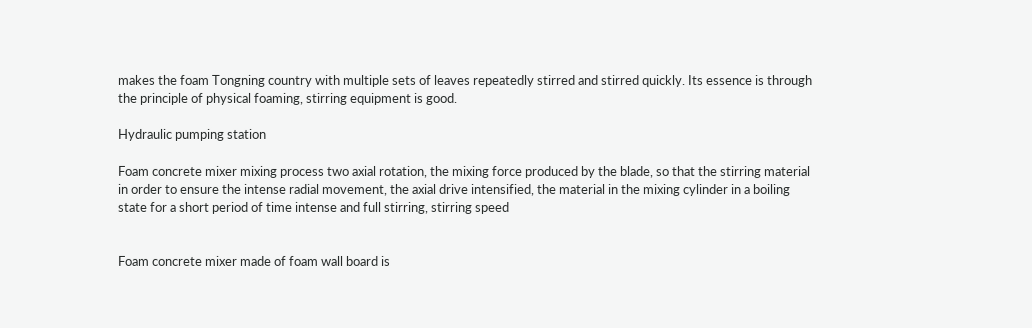makes the foam Tongning country with multiple sets of leaves repeatedly stirred and stirred quickly. Its essence is through the principle of physical foaming, stirring equipment is good.

Hydraulic pumping station

Foam concrete mixer mixing process two axial rotation, the mixing force produced by the blade, so that the stirring material in order to ensure the intense radial movement, the axial drive intensified, the material in the mixing cylinder in a boiling state for a short period of time intense and full stirring, stirring speed


Foam concrete mixer made of foam wall board is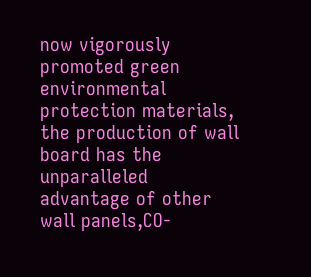now vigorously promoted green environmental protection materials, the production of wall board has the unparalleled advantage of other wall panels,CO-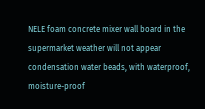NELE foam concrete mixer wall board in the supermarket weather will not appear condensation water beads, with waterproof, moisture-proof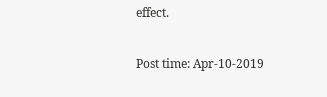effect.

Post time: Apr-10-2019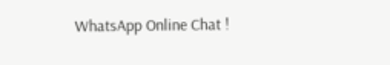WhatsApp Online Chat !